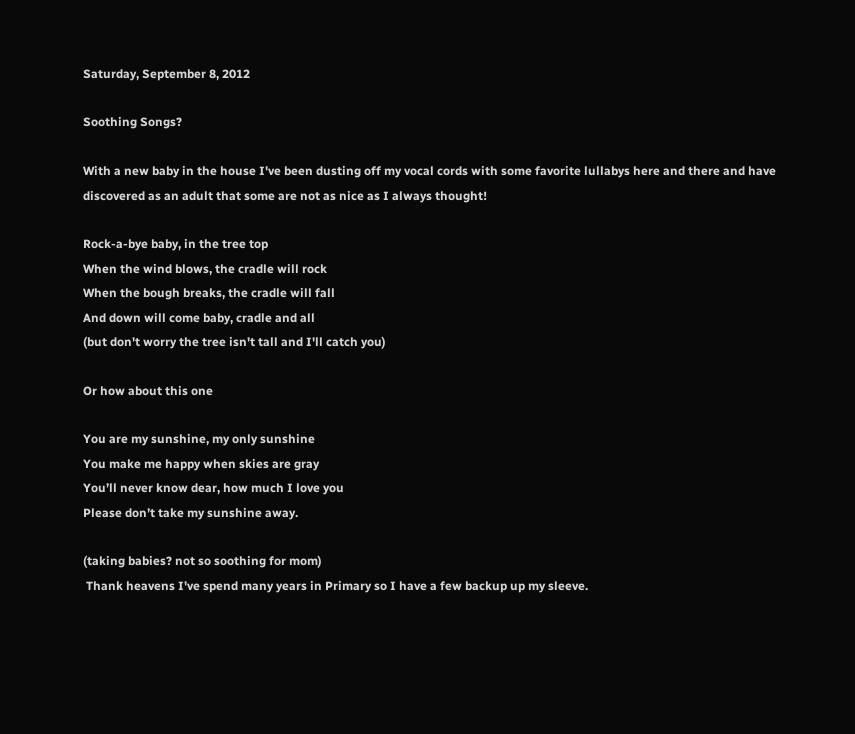Saturday, September 8, 2012

Soothing Songs?

With a new baby in the house I've been dusting off my vocal cords with some favorite lullabys here and there and have discovered as an adult that some are not as nice as I always thought!

Rock-a-bye baby, in the tree top
When the wind blows, the cradle will rock
When the bough breaks, the cradle will fall
And down will come baby, cradle and all
(but don't worry the tree isn't tall and I'll catch you)

Or how about this one

You are my sunshine, my only sunshine
You make me happy when skies are gray
You’ll never know dear, how much I love you
Please don’t take my sunshine away.

(taking babies? not so soothing for mom)
 Thank heavens I've spend many years in Primary so I have a few backup up my sleeve.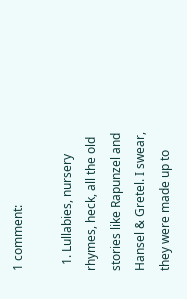1 comment:

  1. Lullabies, nursery rhymes, heck, all the old stories like Rapunzel and Hansel & Gretel. I swear, they were made up to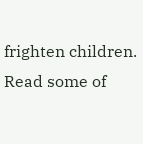frighten children. Read some of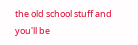the old school stuff and you'll be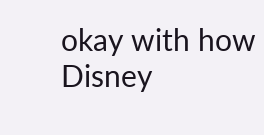okay with how Disney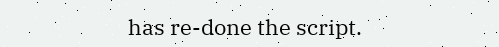has re-done the script.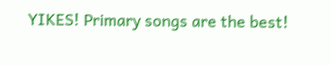YIKES! Primary songs are the best!